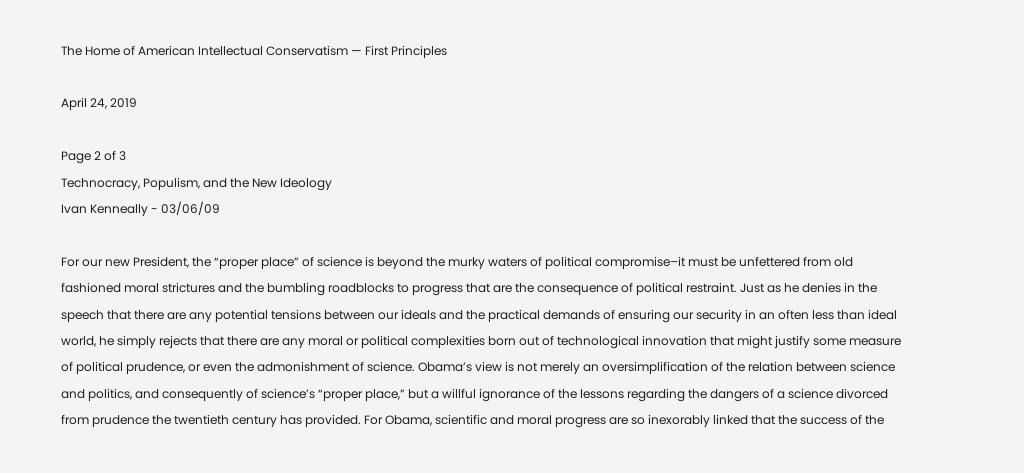The Home of American Intellectual Conservatism — First Principles

April 24, 2019

Page 2 of 3
Technocracy, Populism, and the New Ideology
Ivan Kenneally - 03/06/09

For our new President, the “proper place” of science is beyond the murky waters of political compromise–it must be unfettered from old fashioned moral strictures and the bumbling roadblocks to progress that are the consequence of political restraint. Just as he denies in the speech that there are any potential tensions between our ideals and the practical demands of ensuring our security in an often less than ideal world, he simply rejects that there are any moral or political complexities born out of technological innovation that might justify some measure of political prudence, or even the admonishment of science. Obama’s view is not merely an oversimplification of the relation between science and politics, and consequently of science’s “proper place,” but a willful ignorance of the lessons regarding the dangers of a science divorced from prudence the twentieth century has provided. For Obama, scientific and moral progress are so inexorably linked that the success of the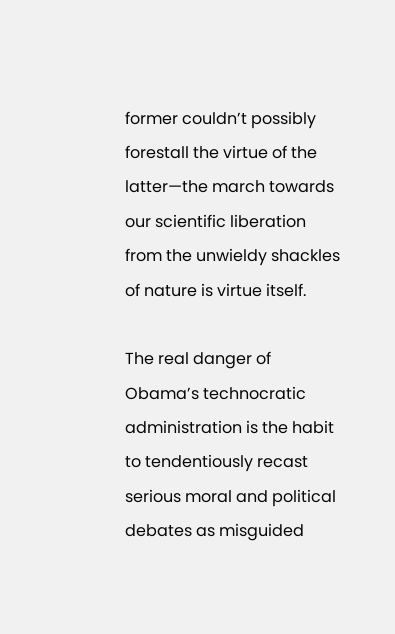former couldn’t possibly forestall the virtue of the latter—the march towards our scientific liberation from the unwieldy shackles of nature is virtue itself.

The real danger of Obama’s technocratic administration is the habit to tendentiously recast serious moral and political debates as misguided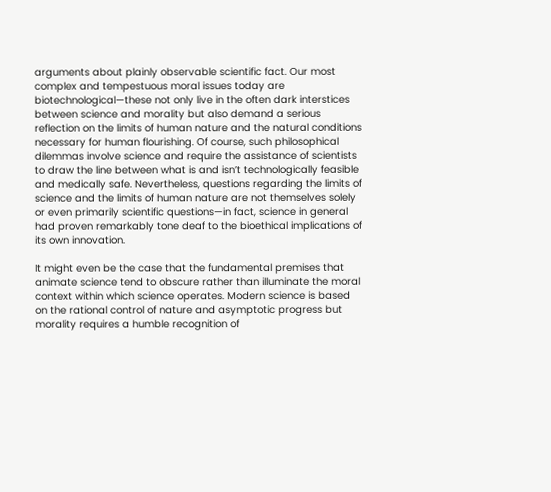arguments about plainly observable scientific fact. Our most complex and tempestuous moral issues today are biotechnological—these not only live in the often dark interstices between science and morality but also demand a serious reflection on the limits of human nature and the natural conditions necessary for human flourishing. Of course, such philosophical dilemmas involve science and require the assistance of scientists to draw the line between what is and isn’t technologically feasible and medically safe. Nevertheless, questions regarding the limits of science and the limits of human nature are not themselves solely or even primarily scientific questions—in fact, science in general had proven remarkably tone deaf to the bioethical implications of its own innovation.

It might even be the case that the fundamental premises that animate science tend to obscure rather than illuminate the moral context within which science operates. Modern science is based on the rational control of nature and asymptotic progress but morality requires a humble recognition of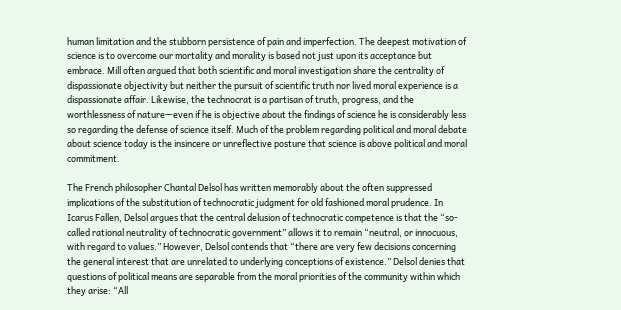human limitation and the stubborn persistence of pain and imperfection. The deepest motivation of science is to overcome our mortality and morality is based not just upon its acceptance but embrace. Mill often argued that both scientific and moral investigation share the centrality of dispassionate objectivity but neither the pursuit of scientific truth nor lived moral experience is a dispassionate affair. Likewise, the technocrat is a partisan of truth, progress, and the worthlessness of nature—even if he is objective about the findings of science he is considerably less so regarding the defense of science itself. Much of the problem regarding political and moral debate about science today is the insincere or unreflective posture that science is above political and moral commitment.

The French philosopher Chantal Delsol has written memorably about the often suppressed implications of the substitution of technocratic judgment for old fashioned moral prudence. In Icarus Fallen, Delsol argues that the central delusion of technocratic competence is that the “so-called rational neutrality of technocratic government” allows it to remain “neutral, or innocuous, with regard to values.” However, Delsol contends that “there are very few decisions concerning the general interest that are unrelated to underlying conceptions of existence.” Delsol denies that questions of political means are separable from the moral priorities of the community within which they arise: “All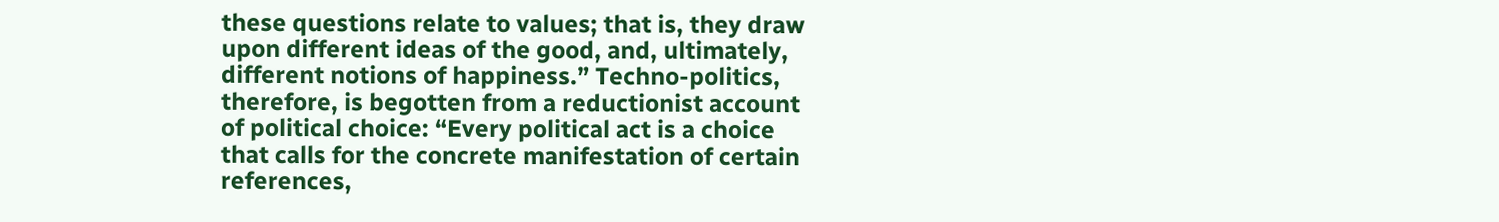these questions relate to values; that is, they draw upon different ideas of the good, and, ultimately, different notions of happiness.” Techno-politics, therefore, is begotten from a reductionist account of political choice: “Every political act is a choice that calls for the concrete manifestation of certain references,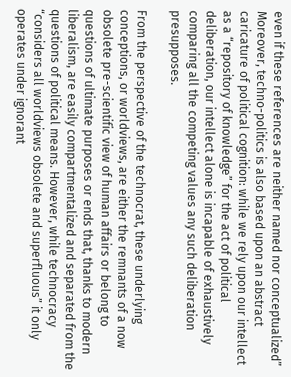even if these references are neither named nor conceptualized” Moreover, techno-politics is also based upon an abstract caricature of political cognition: while we rely upon our intellect as a “repository of knowledge” for the act of political deliberation, our intellect alone is incapable of exhaustively comparing all the competing values any such deliberation presupposes.

From the perspective of the technocrat, these underlying conceptions, or worldviews, are either the remnants of a now obsolete pre-scientific view of human affairs or belong to questions of ultimate purposes or ends that, thanks to modern liberalism, are easily compartmentalized and separated from the questions of political means. However, while technocracy “considers all worldviews obsolete and superfluous” it only operates under ignorant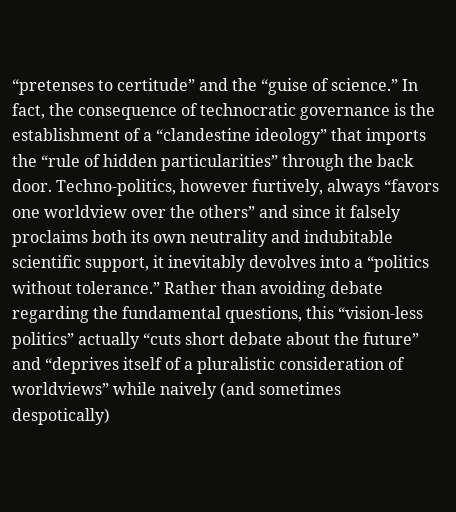“pretenses to certitude” and the “guise of science.” In fact, the consequence of technocratic governance is the establishment of a “clandestine ideology” that imports the “rule of hidden particularities” through the back door. Techno-politics, however furtively, always “favors one worldview over the others” and since it falsely proclaims both its own neutrality and indubitable scientific support, it inevitably devolves into a “politics without tolerance.” Rather than avoiding debate regarding the fundamental questions, this “vision-less politics” actually “cuts short debate about the future” and “deprives itself of a pluralistic consideration of worldviews” while naively (and sometimes despotically)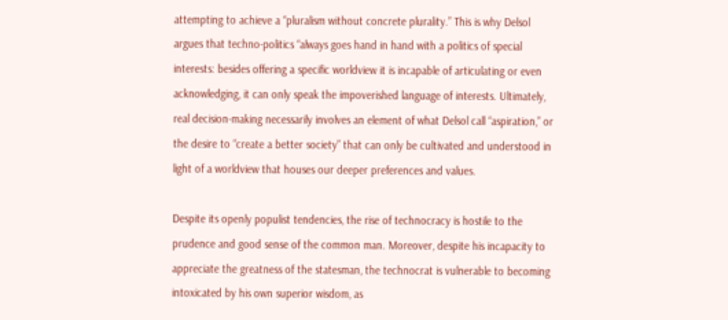attempting to achieve a “pluralism without concrete plurality.” This is why Delsol argues that techno-politics “always goes hand in hand with a politics of special interests: besides offering a specific worldview it is incapable of articulating or even acknowledging, it can only speak the impoverished language of interests. Ultimately, real decision-making necessarily involves an element of what Delsol call “aspiration,” or the desire to “create a better society” that can only be cultivated and understood in light of a worldview that houses our deeper preferences and values.

Despite its openly populist tendencies, the rise of technocracy is hostile to the prudence and good sense of the common man. Moreover, despite his incapacity to appreciate the greatness of the statesman, the technocrat is vulnerable to becoming intoxicated by his own superior wisdom, as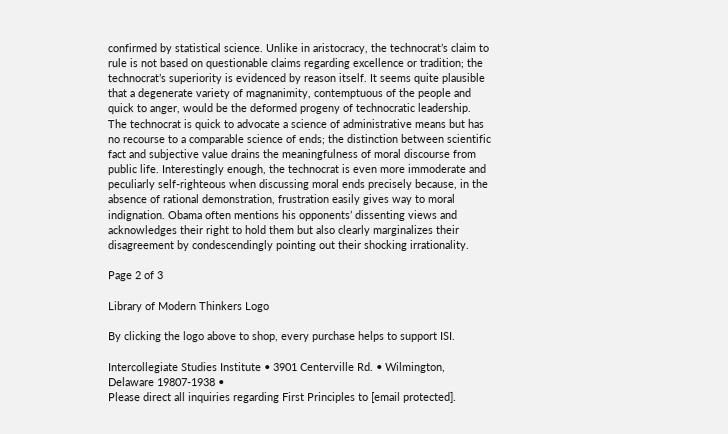confirmed by statistical science. Unlike in aristocracy, the technocrat’s claim to rule is not based on questionable claims regarding excellence or tradition; the technocrat’s superiority is evidenced by reason itself. It seems quite plausible that a degenerate variety of magnanimity, contemptuous of the people and quick to anger, would be the deformed progeny of technocratic leadership. The technocrat is quick to advocate a science of administrative means but has no recourse to a comparable science of ends; the distinction between scientific fact and subjective value drains the meaningfulness of moral discourse from public life. Interestingly enough, the technocrat is even more immoderate and peculiarly self-righteous when discussing moral ends precisely because, in the absence of rational demonstration, frustration easily gives way to moral indignation. Obama often mentions his opponents’ dissenting views and acknowledges their right to hold them but also clearly marginalizes their disagreement by condescendingly pointing out their shocking irrationality.

Page 2 of 3

Library of Modern Thinkers Logo

By clicking the logo above to shop, every purchase helps to support ISI.

Intercollegiate Studies Institute • 3901 Centerville Rd. • Wilmington, Delaware 19807-1938 •
Please direct all inquiries regarding First Principles to [email protected].